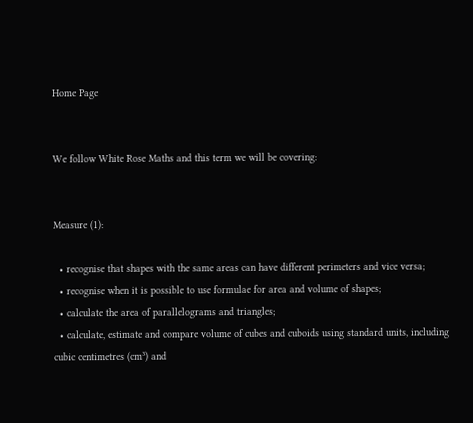Home Page


We follow White Rose Maths and this term we will be covering:


Measure (1):

  • recognise that shapes with the same areas can have different perimeters and vice versa;
  • recognise when it is possible to use formulae for area and volume of shapes;
  • calculate the area of parallelograms and triangles;
  • calculate, estimate and compare volume of cubes and cuboids using standard units, including cubic centimetres (cm³) and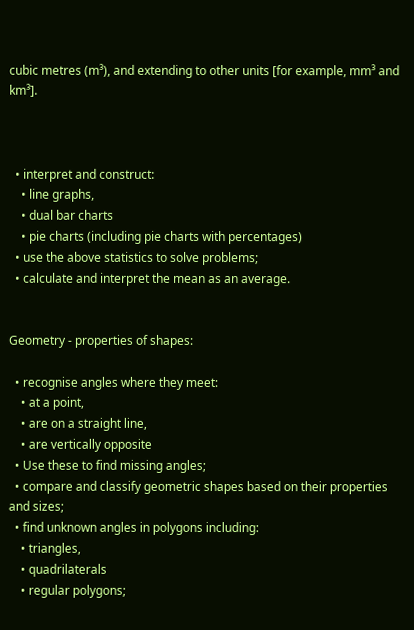cubic metres (m³), and extending to other units [for example, mm³ and km³].



  • interpret and construct:
    • line graphs,
    • dual bar charts
    • pie charts (including pie charts with percentages)
  • use the above statistics to solve problems;
  • calculate and interpret the mean as an average.


Geometry - properties of shapes:

  • recognise angles where they meet:
    • at a point,
    • are on a straight line,
    • are vertically opposite
  • Use these to find missing angles;
  • compare and classify geometric shapes based on their properties and sizes;
  • find unknown angles in polygons including:
    • triangles,
    • quadrilaterals
    • regular polygons;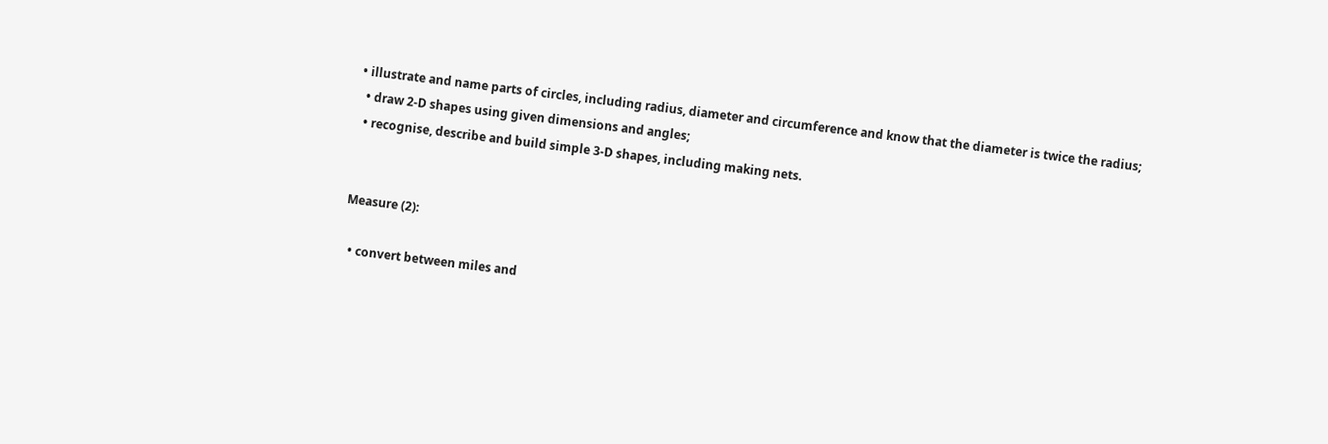• illustrate and name parts of circles, including radius, diameter and circumference and know that the diameter is twice the radius;
  • draw 2-D shapes using given dimensions and angles;
  • recognise, describe and build simple 3-D shapes, including making nets.


Measure (2):

  • convert between miles and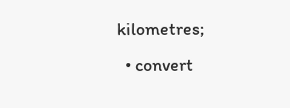kilometres;
  • convert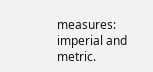measures: imperial and metric.